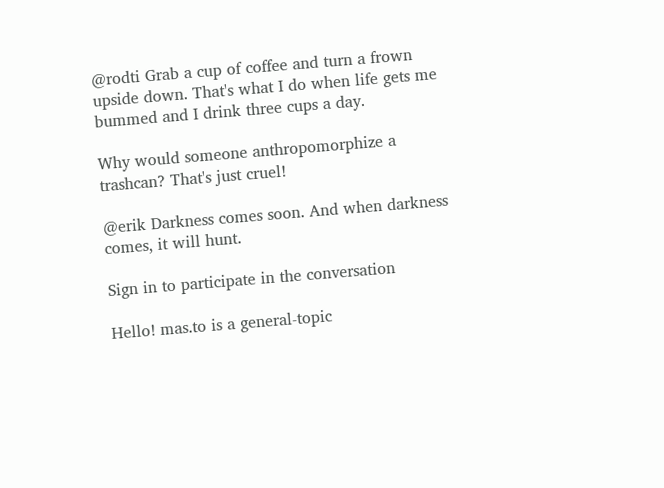@rodti Grab a cup of coffee and turn a frown upside down. That's what I do when life gets me bummed and I drink three cups a day.

Why would someone anthropomorphize a trashcan? That's just cruel!

@erik Darkness comes soon. And when darkness comes, it will hunt.

Sign in to participate in the conversation

Hello! mas.to is a general-topic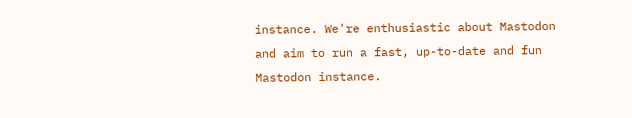instance. We're enthusiastic about Mastodon and aim to run a fast, up-to-date and fun Mastodon instance.